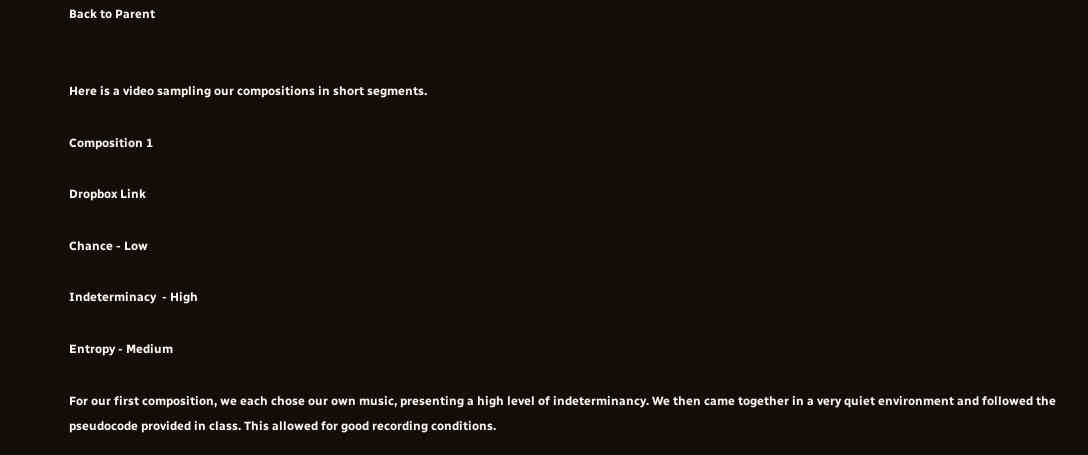Back to Parent


Here is a video sampling our compositions in short segments.

Composition 1

Dropbox Link

Chance - Low

Indeterminacy  - High

Entropy - Medium

For our first composition, we each chose our own music, presenting a high level of indeterminancy. We then came together in a very quiet environment and followed the pseudocode provided in class. This allowed for good recording conditions.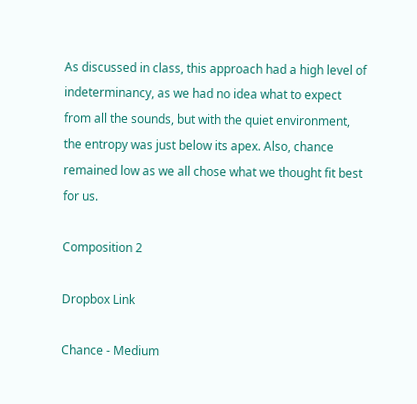As discussed in class, this approach had a high level of indeterminancy, as we had no idea what to expect from all the sounds, but with the quiet environment, the entropy was just below its apex. Also, chance remained low as we all chose what we thought fit best for us.

Composition 2

Dropbox Link

Chance - Medium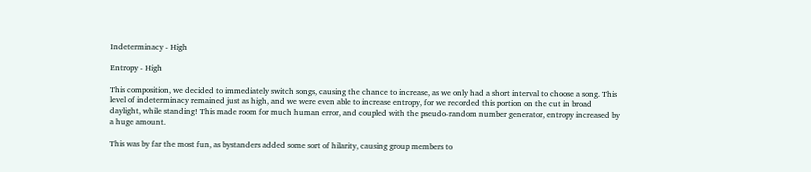Indeterminacy - High

Entropy - High

This composition, we decided to immediately switch songs, causing the chance to increase, as we only had a short interval to choose a song. This level of indeterminacy remained just as high, and we were even able to increase entropy, for we recorded this portion on the cut in broad daylight, while standing! This made room for much human error, and coupled with the pseudo-random number generator, entropy increased by a huge amount.

This was by far the most fun, as bystanders added some sort of hilarity, causing group members to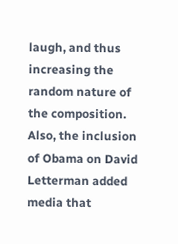laugh, and thus increasing the random nature of the composition. Also, the inclusion of Obama on David Letterman added media that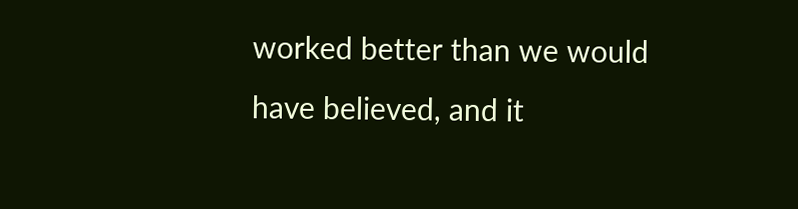worked better than we would have believed, and it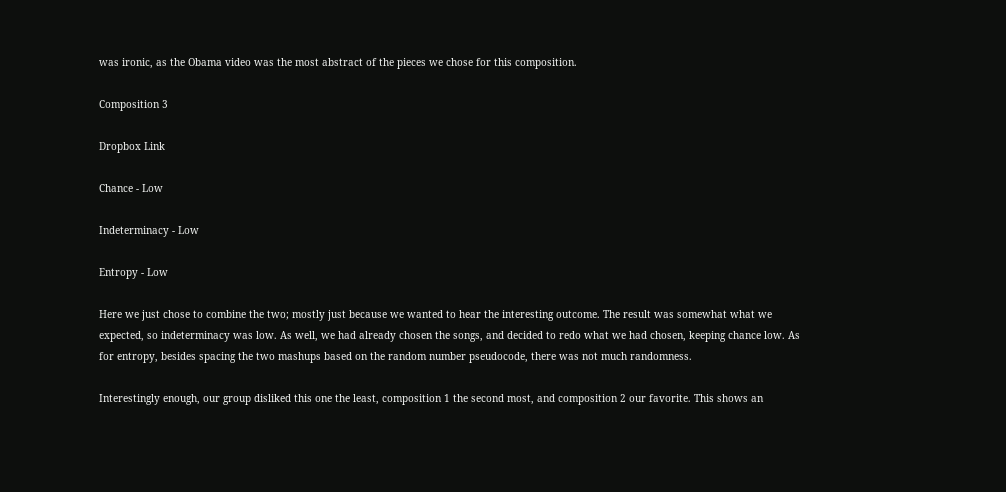was ironic, as the Obama video was the most abstract of the pieces we chose for this composition.

Composition 3

Dropbox Link

Chance - Low

Indeterminacy - Low

Entropy - Low

Here we just chose to combine the two; mostly just because we wanted to hear the interesting outcome. The result was somewhat what we expected, so indeterminacy was low. As well, we had already chosen the songs, and decided to redo what we had chosen, keeping chance low. As for entropy, besides spacing the two mashups based on the random number pseudocode, there was not much randomness.

Interestingly enough, our group disliked this one the least, composition 1 the second most, and composition 2 our favorite. This shows an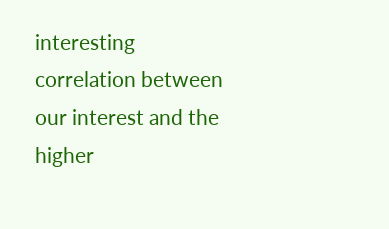interesting correlation between our interest and the higher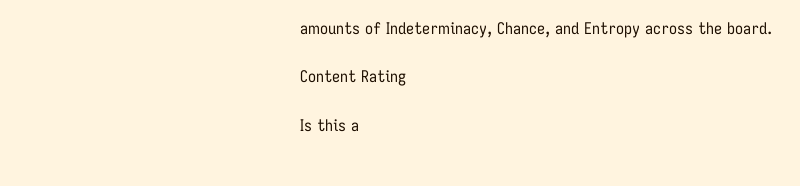amounts of Indeterminacy, Chance, and Entropy across the board.

Content Rating

Is this a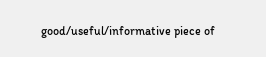good/useful/informative piece of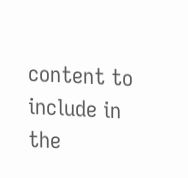content to include in the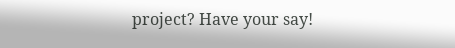project? Have your say!